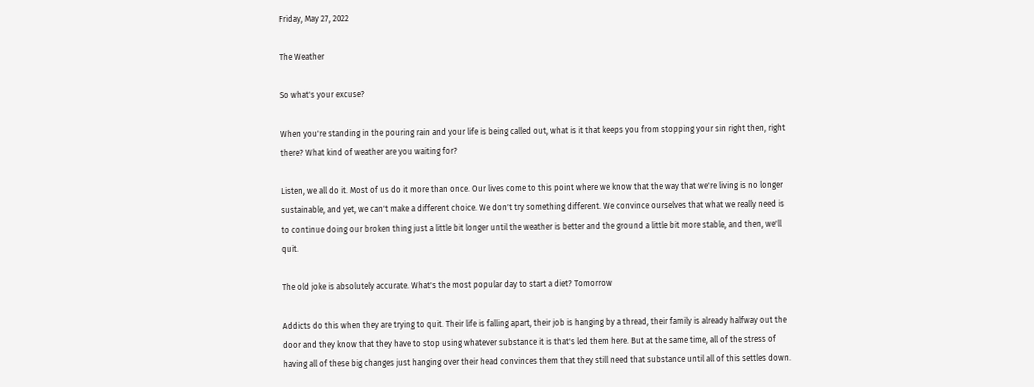Friday, May 27, 2022

The Weather

So what's your excuse?

When you're standing in the pouring rain and your life is being called out, what is it that keeps you from stopping your sin right then, right there? What kind of weather are you waiting for?

Listen, we all do it. Most of us do it more than once. Our lives come to this point where we know that the way that we're living is no longer sustainable, and yet, we can't make a different choice. We don't try something different. We convince ourselves that what we really need is to continue doing our broken thing just a little bit longer until the weather is better and the ground a little bit more stable, and then, we'll quit.

The old joke is absolutely accurate. What's the most popular day to start a diet? Tomorrow

Addicts do this when they are trying to quit. Their life is falling apart, their job is hanging by a thread, their family is already halfway out the door and they know that they have to stop using whatever substance it is that's led them here. But at the same time, all of the stress of having all of these big changes just hanging over their head convinces them that they still need that substance until all of this settles down.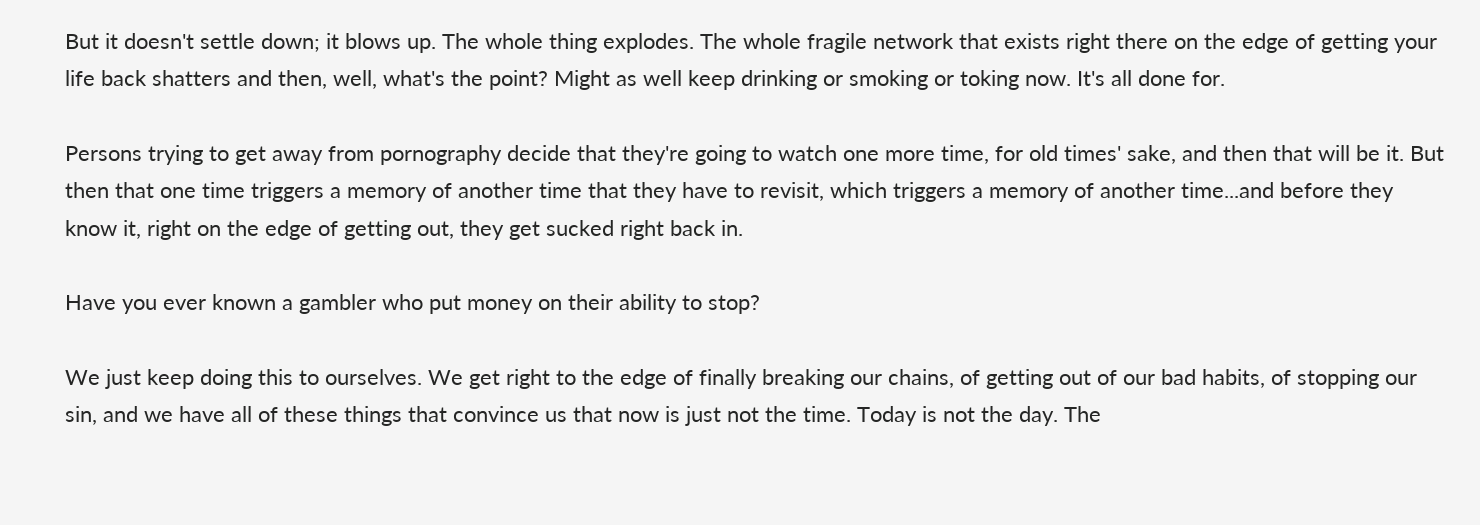But it doesn't settle down; it blows up. The whole thing explodes. The whole fragile network that exists right there on the edge of getting your life back shatters and then, well, what's the point? Might as well keep drinking or smoking or toking now. It's all done for.

Persons trying to get away from pornography decide that they're going to watch one more time, for old times' sake, and then that will be it. But then that one time triggers a memory of another time that they have to revisit, which triggers a memory of another time...and before they know it, right on the edge of getting out, they get sucked right back in.

Have you ever known a gambler who put money on their ability to stop?

We just keep doing this to ourselves. We get right to the edge of finally breaking our chains, of getting out of our bad habits, of stopping our sin, and we have all of these things that convince us that now is just not the time. Today is not the day. The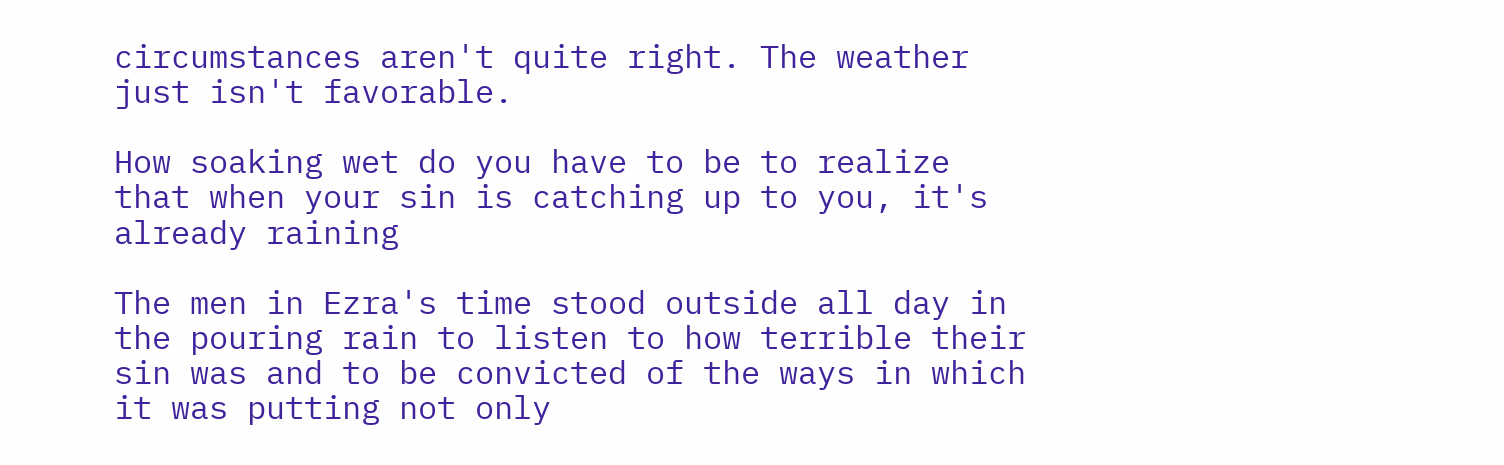circumstances aren't quite right. The weather just isn't favorable.

How soaking wet do you have to be to realize that when your sin is catching up to you, it's already raining

The men in Ezra's time stood outside all day in the pouring rain to listen to how terrible their sin was and to be convicted of the ways in which it was putting not only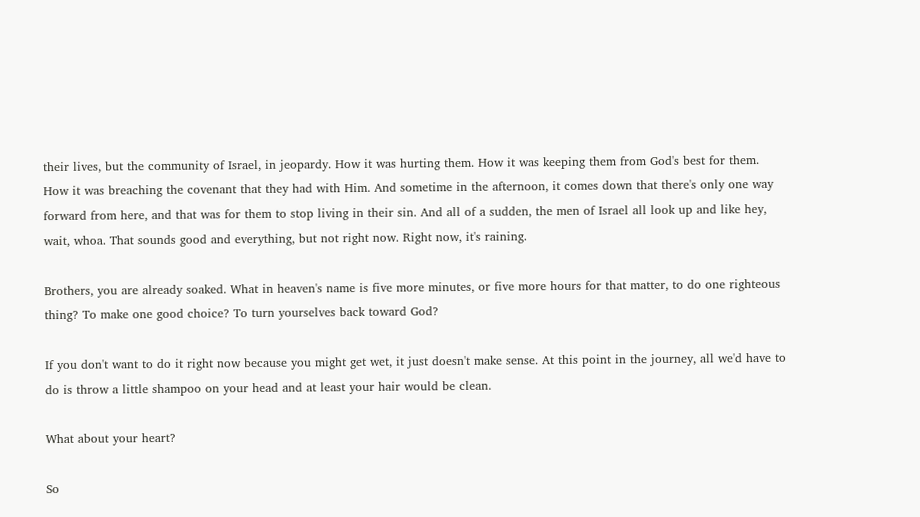their lives, but the community of Israel, in jeopardy. How it was hurting them. How it was keeping them from God's best for them. How it was breaching the covenant that they had with Him. And sometime in the afternoon, it comes down that there's only one way forward from here, and that was for them to stop living in their sin. And all of a sudden, the men of Israel all look up and like hey, wait, whoa. That sounds good and everything, but not right now. Right now, it's raining.

Brothers, you are already soaked. What in heaven's name is five more minutes, or five more hours for that matter, to do one righteous thing? To make one good choice? To turn yourselves back toward God?

If you don't want to do it right now because you might get wet, it just doesn't make sense. At this point in the journey, all we'd have to do is throw a little shampoo on your head and at least your hair would be clean.

What about your heart?

So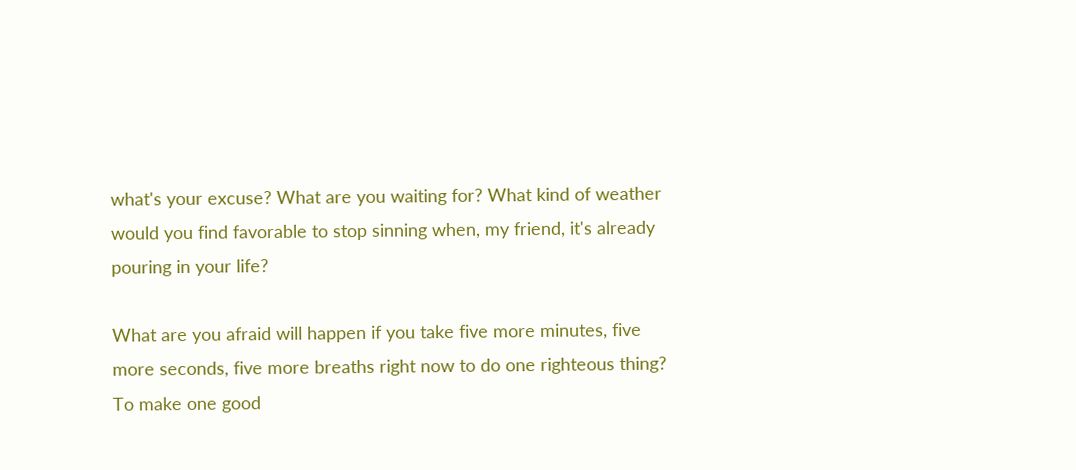what's your excuse? What are you waiting for? What kind of weather would you find favorable to stop sinning when, my friend, it's already pouring in your life?

What are you afraid will happen if you take five more minutes, five more seconds, five more breaths right now to do one righteous thing? To make one good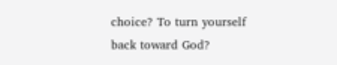choice? To turn yourself back toward God?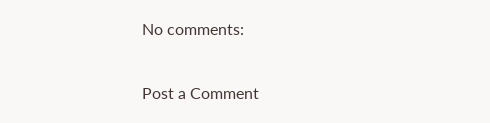No comments:

Post a Comment